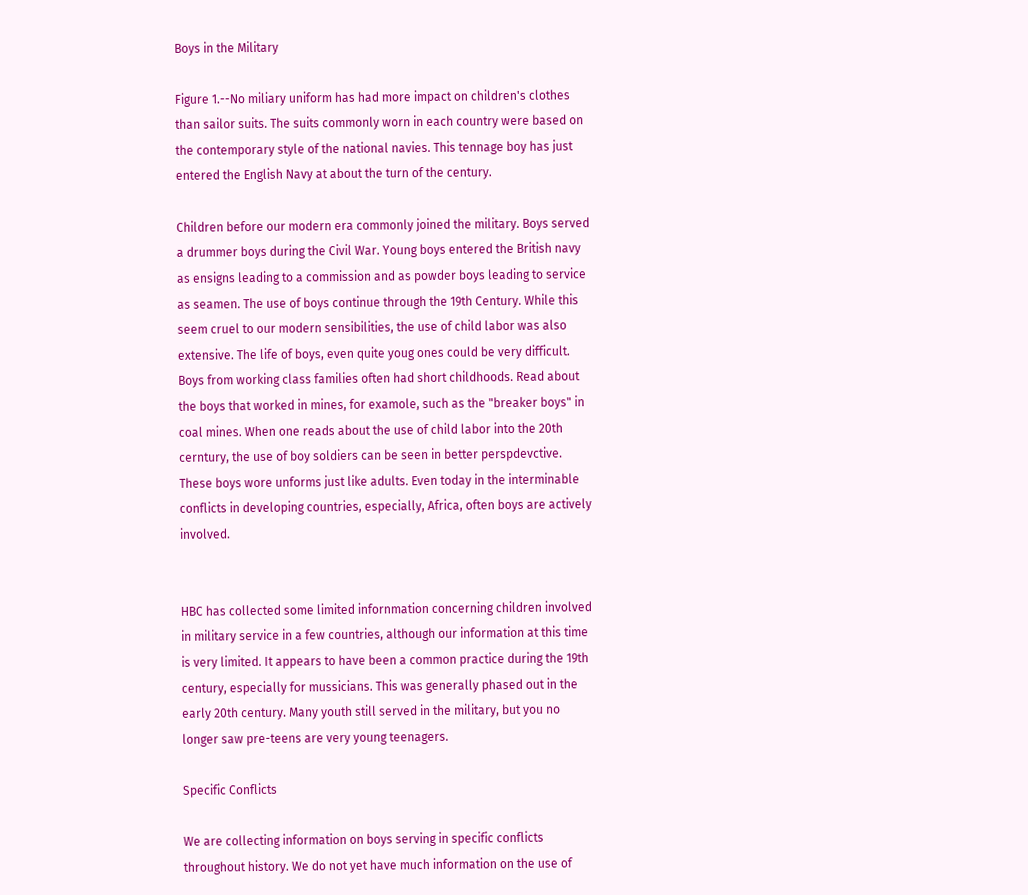Boys in the Military

Figure 1.--No miliary uniform has had more impact on children's clothes than sailor suits. The suits commonly worn in each country were based on the contemporary style of the national navies. This tennage boy has just entered the English Navy at about the turn of the century.

Children before our modern era commonly joined the military. Boys served a drummer boys during the Civil War. Young boys entered the British navy as ensigns leading to a commission and as powder boys leading to service as seamen. The use of boys continue through the 19th Century. While this seem cruel to our modern sensibilities, the use of child labor was also extensive. The life of boys, even quite youg ones could be very difficult. Boys from working class families often had short childhoods. Read about the boys that worked in mines, for examole, such as the "breaker boys" in coal mines. When one reads about the use of child labor into the 20th cerntury, the use of boy soldiers can be seen in better perspdevctive. These boys wore unforms just like adults. Even today in the interminable conflicts in developing countries, especially, Africa, often boys are actively involved.


HBC has collected some limited infornmation concerning children involved in military service in a few countries, although our information at this time is very limited. It appears to have been a common practice during the 19th century, especially for mussicians. This was generally phased out in the early 20th century. Many youth still served in the military, but you no longer saw pre-teens are very young teenagers.

Specific Conflicts

We are collecting information on boys serving in specific conflicts throughout history. We do not yet have much information on the use of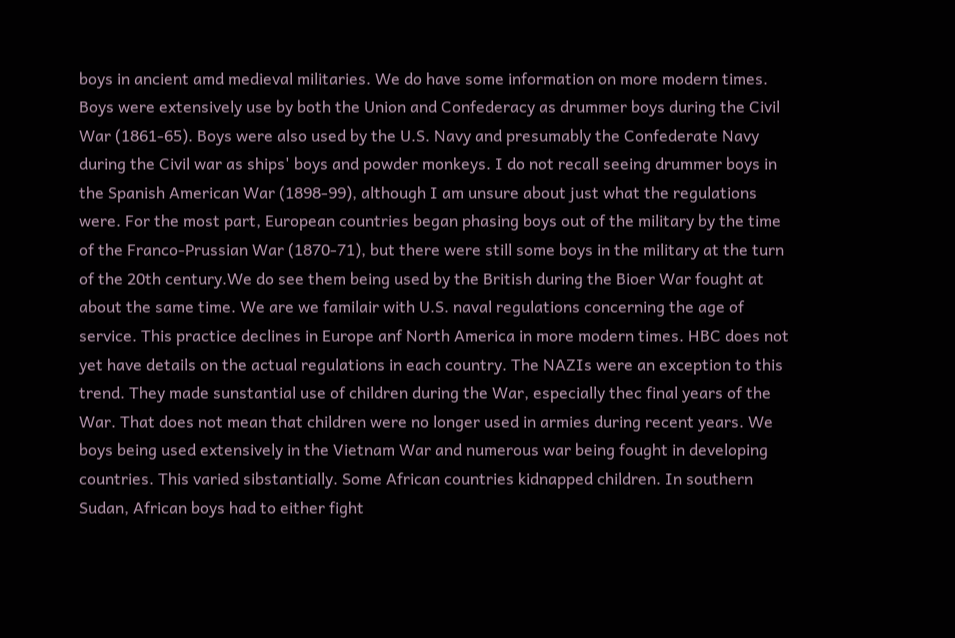boys in ancient amd medieval militaries. We do have some information on more modern times. Boys were extensively use by both the Union and Confederacy as drummer boys during the Civil War (1861-65). Boys were also used by the U.S. Navy and presumably the Confederate Navy during the Civil war as ships' boys and powder monkeys. I do not recall seeing drummer boys in the Spanish American War (1898-99), although I am unsure about just what the regulations were. For the most part, European countries began phasing boys out of the military by the time of the Franco-Prussian War (1870-71), but there were still some boys in the military at the turn of the 20th century.We do see them being used by the British during the Bioer War fought at about the same time. We are we familair with U.S. naval regulations concerning the age of service. This practice declines in Europe anf North America in more modern times. HBC does not yet have details on the actual regulations in each country. The NAZIs were an exception to this trend. They made sunstantial use of children during the War, especially thec final years of the War. That does not mean that children were no longer used in armies during recent years. We boys being used extensively in the Vietnam War and numerous war being fought in developing countries. This varied sibstantially. Some African countries kidnapped children. In southern Sudan, African boys had to either fight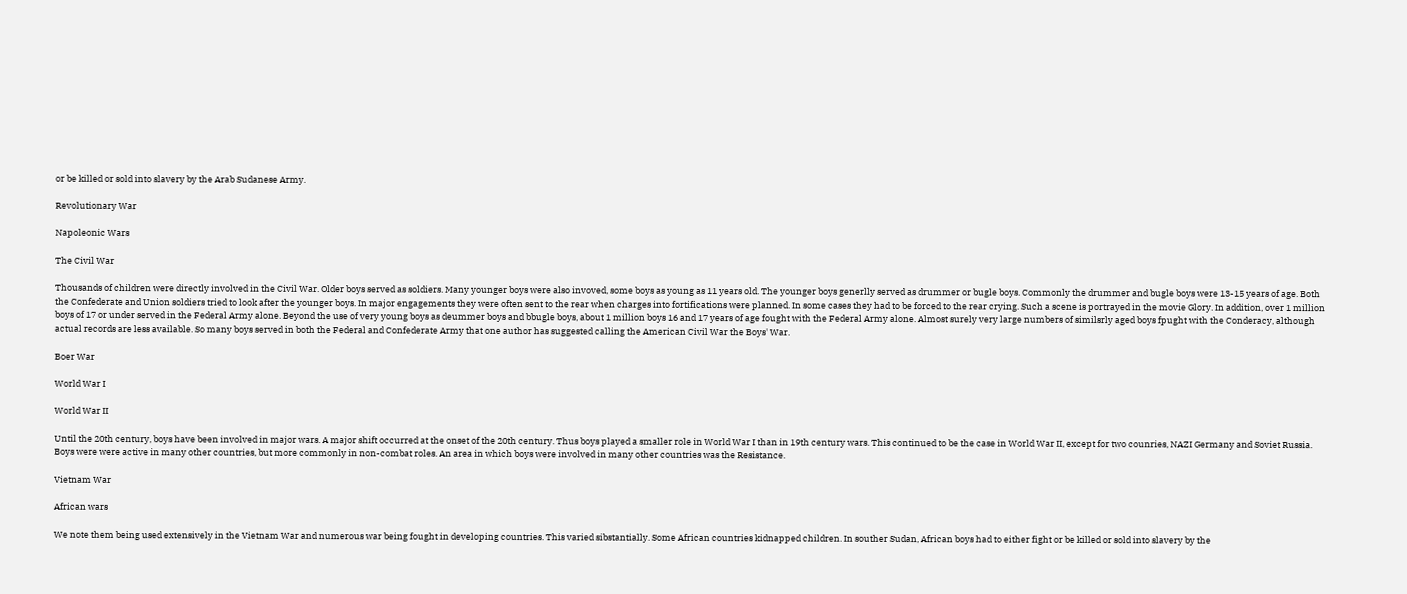or be killed or sold into slavery by the Arab Sudanese Army.

Revolutionary War

Napoleonic Wars

The Civil War

Thousands of children were directly involved in the Civil War. Older boys served as soldiers. Many younger boys were also invoved, some boys as young as 11 years old. The younger boys generlly served as drummer or bugle boys. Commonly the drummer and bugle boys were 13-15 years of age. Both the Confederate and Union soldiers tried to look after the younger boys. In major engagements they were often sent to the rear when charges into fortifications were planned. In some cases they had to be forced to the rear crying. Such a scene is portrayed in the movie Glory. In addition, over 1 million boys of 17 or under served in the Federal Army alone. Beyond the use of very young boys as deummer boys and bbugle boys, about 1 million boys 16 and 17 years of age fought with the Federal Army alone. Almost surely very large numbers of similsrly aged boys fpught with the Conderacy, although actual records are less available. So many boys served in both the Federal and Confederate Army that one author has suggested calling the American Civil War the Boys' War.

Boer War

World War I

World War II

Until the 20th century, boys have been involved in major wars. A major shift occurred at the onset of the 20th century. Thus boys played a smaller role in World War I than in 19th century wars. This continued to be the case in World War II, except for two counries, NAZI Germany and Soviet Russia. Boys were were active in many other countries, but more commonly in non-combat roles. An area in which boys were involved in many other countries was the Resistance.

Vietnam War

African wars

We note them being used extensively in the Vietnam War and numerous war being fought in developing countries. This varied sibstantially. Some African countries kidnapped children. In souther Sudan, African boys had to either fight or be killed or sold into slavery by the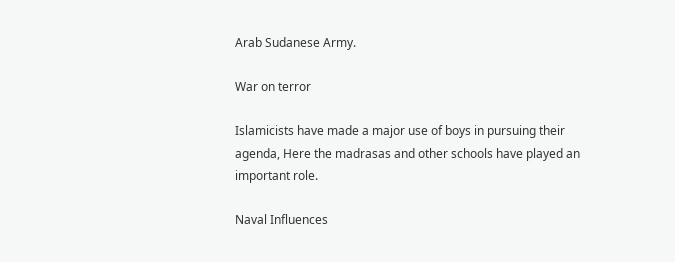Arab Sudanese Army.

War on terror

Islamicists have made a major use of boys in pursuing their agenda, Here the madrasas and other schools have played an important role.

Naval Influences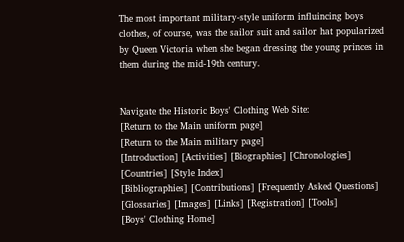The most important military-style uniform influincing boys clothes, of course, was the sailor suit and sailor hat popularized by Queen Victoria when she began dressing the young princes in them during the mid-19th century.


Navigate the Historic Boys' Clothing Web Site:
[Return to the Main uniform page]
[Return to the Main military page]
[Introduction] [Activities] [Biographies] [Chronologies] [Countries] [Style Index]
[Bibliographies] [Contributions] [Frequently Asked Questions] [Glossaries] [Images] [Links] [Registration] [Tools]
[Boys' Clothing Home]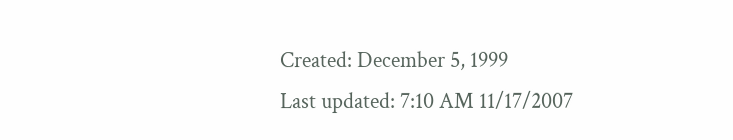Created: December 5, 1999
Last updated: 7:10 AM 11/17/2007